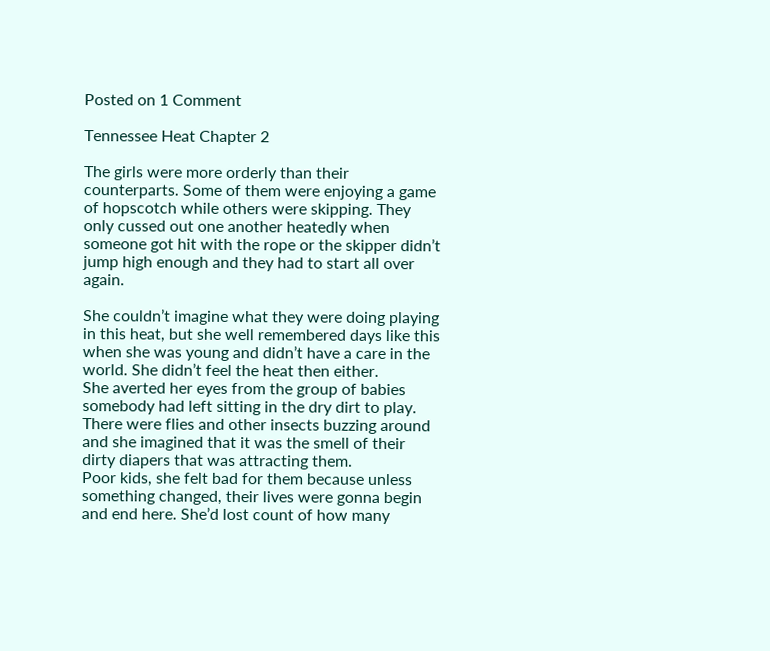Posted on 1 Comment

Tennessee Heat Chapter 2

The girls were more orderly than their counterparts. Some of them were enjoying a game of hopscotch while others were skipping. They only cussed out one another heatedly when someone got hit with the rope or the skipper didn’t jump high enough and they had to start all over again.

She couldn’t imagine what they were doing playing in this heat, but she well remembered days like this when she was young and didn’t have a care in the world. She didn’t feel the heat then either.
She averted her eyes from the group of babies somebody had left sitting in the dry dirt to play. There were flies and other insects buzzing around and she imagined that it was the smell of their dirty diapers that was attracting them.
Poor kids, she felt bad for them because unless something changed, their lives were gonna begin and end here. She’d lost count of how many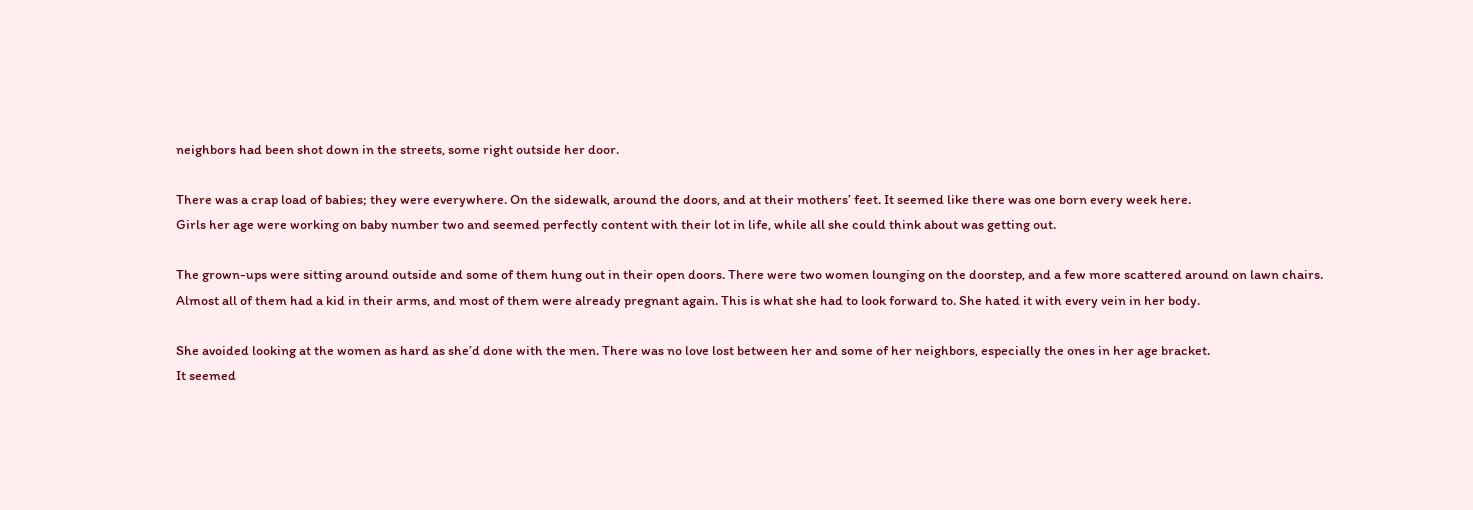neighbors had been shot down in the streets, some right outside her door.

There was a crap load of babies; they were everywhere. On the sidewalk, around the doors, and at their mothers’ feet. It seemed like there was one born every week here.
Girls her age were working on baby number two and seemed perfectly content with their lot in life, while all she could think about was getting out.

The grown-ups were sitting around outside and some of them hung out in their open doors. There were two women lounging on the doorstep, and a few more scattered around on lawn chairs.
Almost all of them had a kid in their arms, and most of them were already pregnant again. This is what she had to look forward to. She hated it with every vein in her body.

She avoided looking at the women as hard as she’d done with the men. There was no love lost between her and some of her neighbors, especially the ones in her age bracket.
It seemed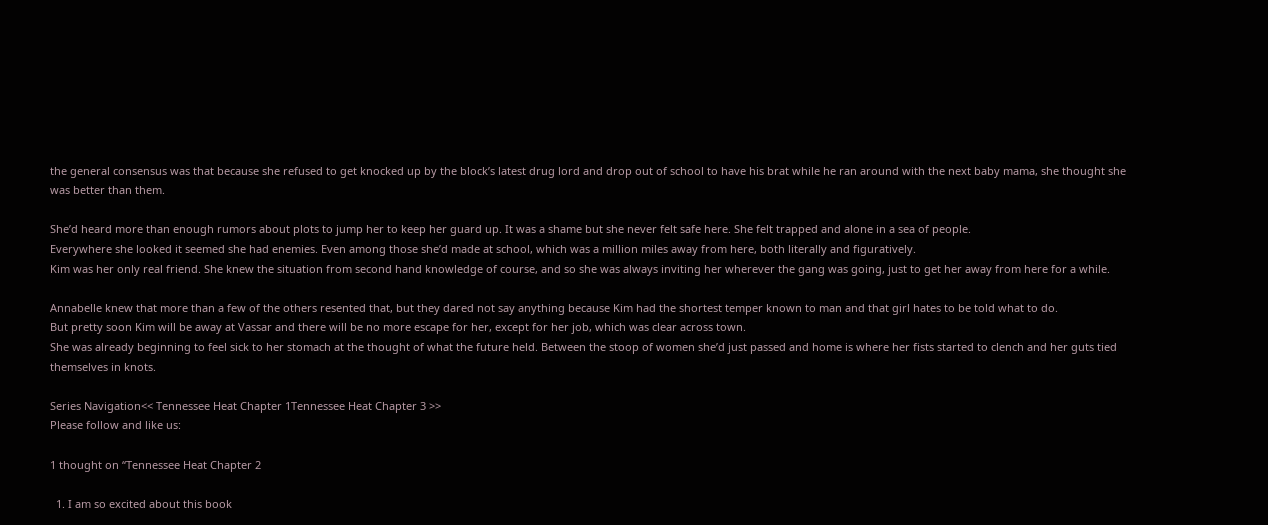the general consensus was that because she refused to get knocked up by the block’s latest drug lord and drop out of school to have his brat while he ran around with the next baby mama, she thought she was better than them.

She’d heard more than enough rumors about plots to jump her to keep her guard up. It was a shame but she never felt safe here. She felt trapped and alone in a sea of people.
Everywhere she looked it seemed she had enemies. Even among those she’d made at school, which was a million miles away from here, both literally and figuratively.
Kim was her only real friend. She knew the situation from second hand knowledge of course, and so she was always inviting her wherever the gang was going, just to get her away from here for a while.

Annabelle knew that more than a few of the others resented that, but they dared not say anything because Kim had the shortest temper known to man and that girl hates to be told what to do.
But pretty soon Kim will be away at Vassar and there will be no more escape for her, except for her job, which was clear across town.
She was already beginning to feel sick to her stomach at the thought of what the future held. Between the stoop of women she’d just passed and home is where her fists started to clench and her guts tied themselves in knots.

Series Navigation<< Tennessee Heat Chapter 1Tennessee Heat Chapter 3 >>
Please follow and like us:

1 thought on “Tennessee Heat Chapter 2

  1. I am so excited about this book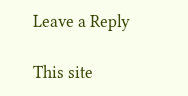Leave a Reply

This site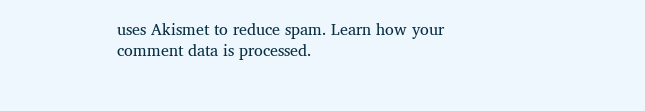uses Akismet to reduce spam. Learn how your comment data is processed.